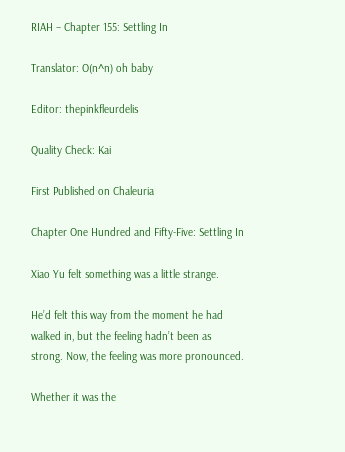RIAH – Chapter 155: Settling In

Translator: O(n^n) oh baby

Editor: thepinkfleurdelis

Quality Check: Kai

First Published on Chaleuria

Chapter One Hundred and Fifty-Five: Settling In

Xiao Yu felt something was a little strange.

He’d felt this way from the moment he had walked in, but the feeling hadn’t been as strong. Now, the feeling was more pronounced.

Whether it was the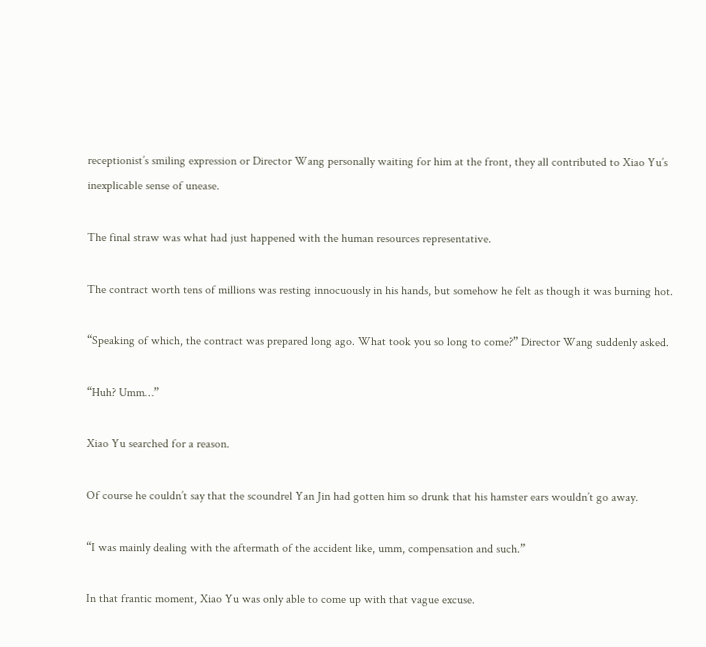receptionist’s smiling expression or Director Wang personally waiting for him at the front, they all contributed to Xiao Yu’s inexplicable sense of unease.

The final straw was what had just happened with the human resources representative.

The contract worth tens of millions was resting innocuously in his hands, but somehow he felt as though it was burning hot.

“Speaking of which, the contract was prepared long ago. What took you so long to come?” Director Wang suddenly asked.

“Huh? Umm…”

Xiao Yu searched for a reason.

Of course he couldn’t say that the scoundrel Yan Jin had gotten him so drunk that his hamster ears wouldn’t go away.

“I was mainly dealing with the aftermath of the accident like, umm, compensation and such.”

In that frantic moment, Xiao Yu was only able to come up with that vague excuse.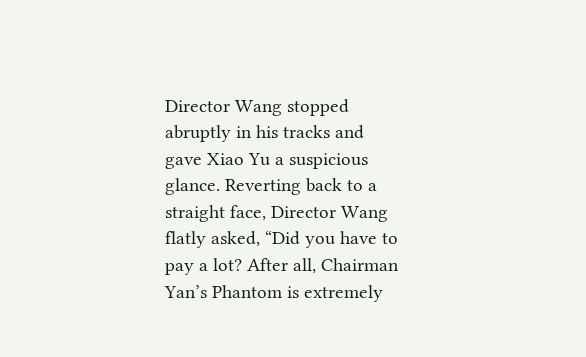Director Wang stopped abruptly in his tracks and gave Xiao Yu a suspicious glance. Reverting back to a straight face, Director Wang flatly asked, “Did you have to pay a lot? After all, Chairman Yan’s Phantom is extremely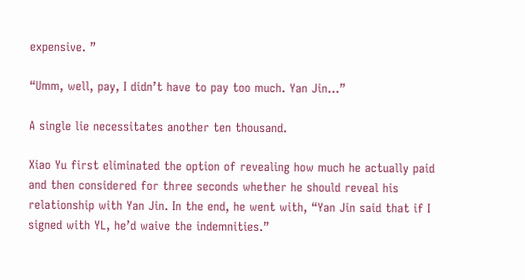expensive. ”

“Umm, well, pay, I didn’t have to pay too much. Yan Jin…”

A single lie necessitates another ten thousand.

Xiao Yu first eliminated the option of revealing how much he actually paid and then considered for three seconds whether he should reveal his relationship with Yan Jin. In the end, he went with, “Yan Jin said that if I signed with YL, he’d waive the indemnities.”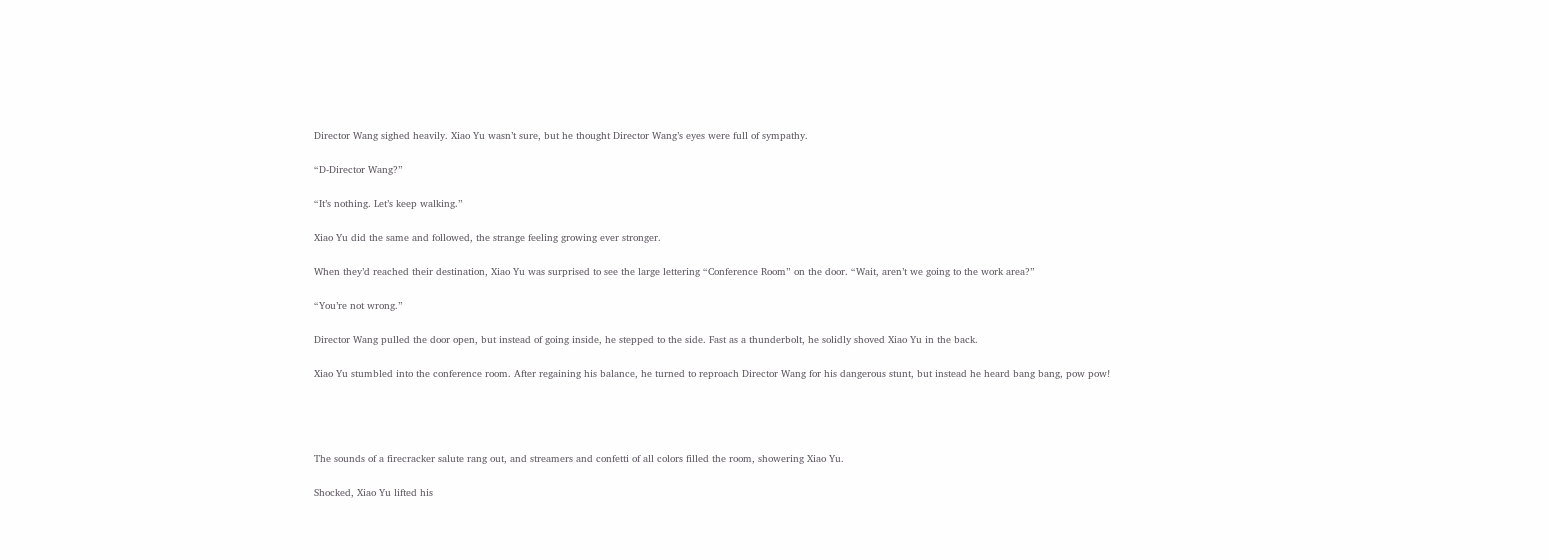Director Wang sighed heavily. Xiao Yu wasn’t sure, but he thought Director Wang’s eyes were full of sympathy.

“D-Director Wang?”

“It’s nothing. Let’s keep walking.”

Xiao Yu did the same and followed, the strange feeling growing ever stronger.

When they’d reached their destination, Xiao Yu was surprised to see the large lettering “Conference Room” on the door. “Wait, aren’t we going to the work area?”

“You’re not wrong.”

Director Wang pulled the door open, but instead of going inside, he stepped to the side. Fast as a thunderbolt, he solidly shoved Xiao Yu in the back.

Xiao Yu stumbled into the conference room. After regaining his balance, he turned to reproach Director Wang for his dangerous stunt, but instead he heard bang bang, pow pow!




The sounds of a firecracker salute rang out, and streamers and confetti of all colors filled the room, showering Xiao Yu.

Shocked, Xiao Yu lifted his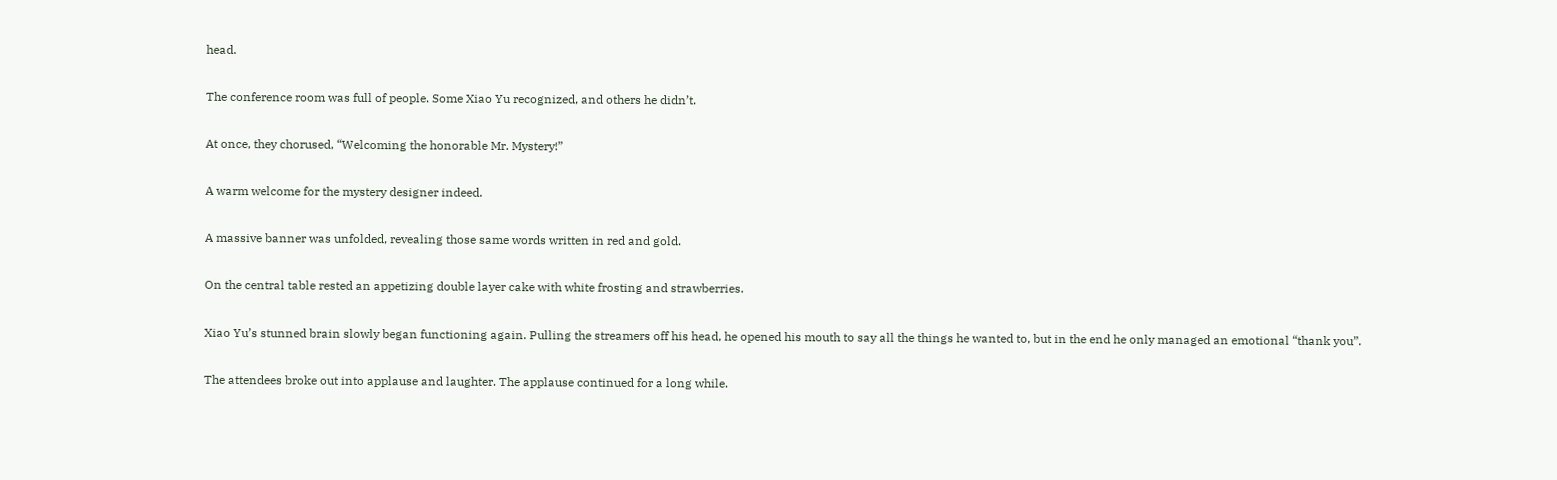head.

The conference room was full of people. Some Xiao Yu recognized, and others he didn’t.

At once, they chorused, “Welcoming the honorable Mr. Mystery!”

A warm welcome for the mystery designer indeed.

A massive banner was unfolded, revealing those same words written in red and gold.

On the central table rested an appetizing double layer cake with white frosting and strawberries.

Xiao Yu’s stunned brain slowly began functioning again. Pulling the streamers off his head, he opened his mouth to say all the things he wanted to, but in the end he only managed an emotional “thank you”.

The attendees broke out into applause and laughter. The applause continued for a long while.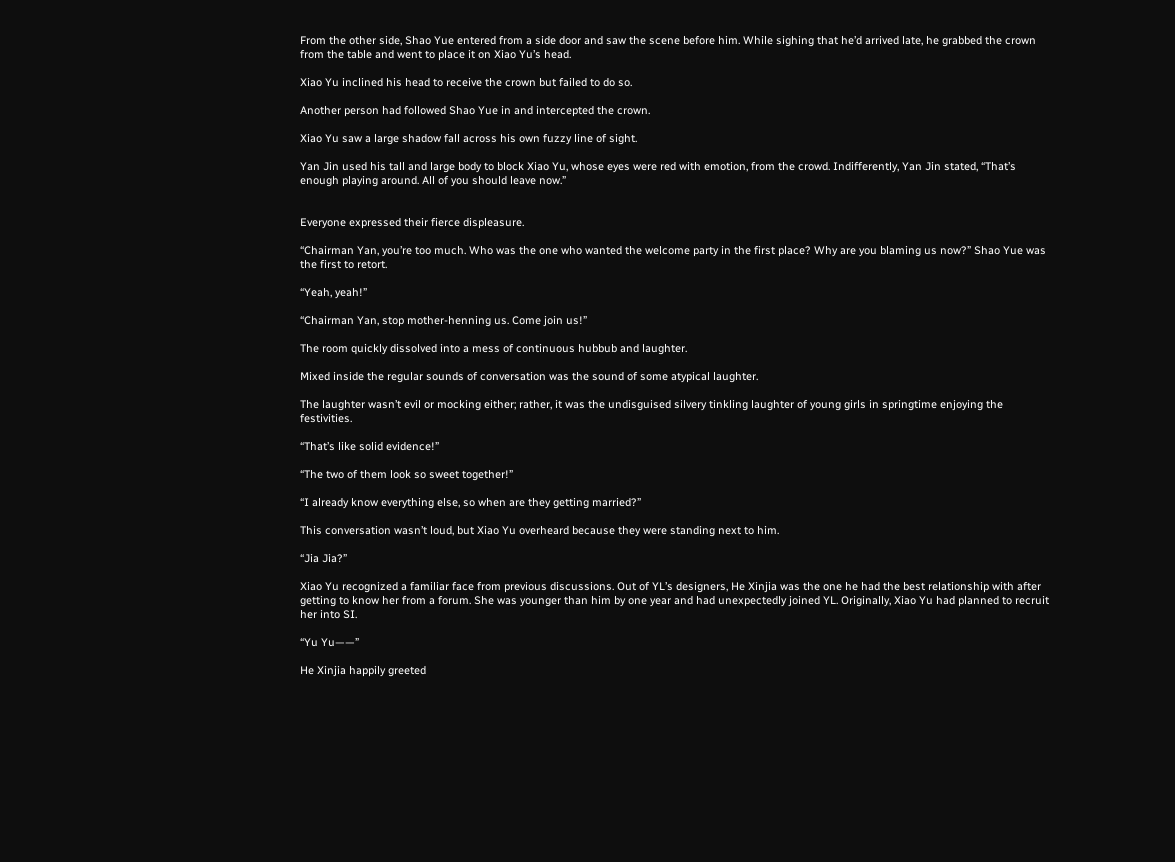From the other side, Shao Yue entered from a side door and saw the scene before him. While sighing that he’d arrived late, he grabbed the crown from the table and went to place it on Xiao Yu’s head.

Xiao Yu inclined his head to receive the crown but failed to do so.

Another person had followed Shao Yue in and intercepted the crown.

Xiao Yu saw a large shadow fall across his own fuzzy line of sight.

Yan Jin used his tall and large body to block Xiao Yu, whose eyes were red with emotion, from the crowd. Indifferently, Yan Jin stated, “That’s enough playing around. All of you should leave now.”


Everyone expressed their fierce displeasure.

“Chairman Yan, you’re too much. Who was the one who wanted the welcome party in the first place? Why are you blaming us now?” Shao Yue was the first to retort.

“Yeah, yeah!”

“Chairman Yan, stop mother-henning us. Come join us!”

The room quickly dissolved into a mess of continuous hubbub and laughter.

Mixed inside the regular sounds of conversation was the sound of some atypical laughter.

The laughter wasn’t evil or mocking either; rather, it was the undisguised silvery tinkling laughter of young girls in springtime enjoying the festivities.

“That’s like solid evidence!”

“The two of them look so sweet together!”

“I already know everything else, so when are they getting married?”

This conversation wasn’t loud, but Xiao Yu overheard because they were standing next to him.

“Jia Jia?”

Xiao Yu recognized a familiar face from previous discussions. Out of YL’s designers, He Xinjia was the one he had the best relationship with after getting to know her from a forum. She was younger than him by one year and had unexpectedly joined YL. Originally, Xiao Yu had planned to recruit her into SI.

“Yu Yu——”

He Xinjia happily greeted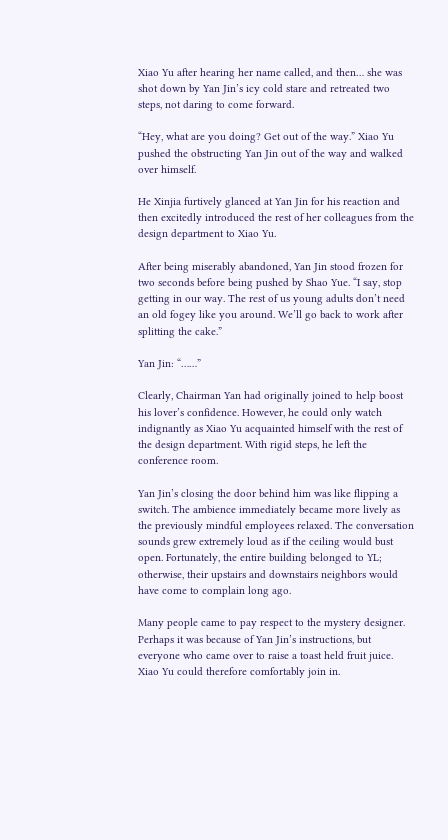Xiao Yu after hearing her name called, and then… she was shot down by Yan Jin’s icy cold stare and retreated two steps, not daring to come forward.

“Hey, what are you doing? Get out of the way.” Xiao Yu pushed the obstructing Yan Jin out of the way and walked over himself.

He Xinjia furtively glanced at Yan Jin for his reaction and then excitedly introduced the rest of her colleagues from the design department to Xiao Yu.

After being miserably abandoned, Yan Jin stood frozen for two seconds before being pushed by Shao Yue. “I say, stop getting in our way. The rest of us young adults don’t need an old fogey like you around. We’ll go back to work after splitting the cake.”

Yan Jin: “……”

Clearly, Chairman Yan had originally joined to help boost his lover’s confidence. However, he could only watch indignantly as Xiao Yu acquainted himself with the rest of the design department. With rigid steps, he left the conference room.

Yan Jin’s closing the door behind him was like flipping a switch. The ambience immediately became more lively as the previously mindful employees relaxed. The conversation sounds grew extremely loud as if the ceiling would bust open. Fortunately, the entire building belonged to YL; otherwise, their upstairs and downstairs neighbors would have come to complain long ago.

Many people came to pay respect to the mystery designer. Perhaps it was because of Yan Jin’s instructions, but everyone who came over to raise a toast held fruit juice. Xiao Yu could therefore comfortably join in.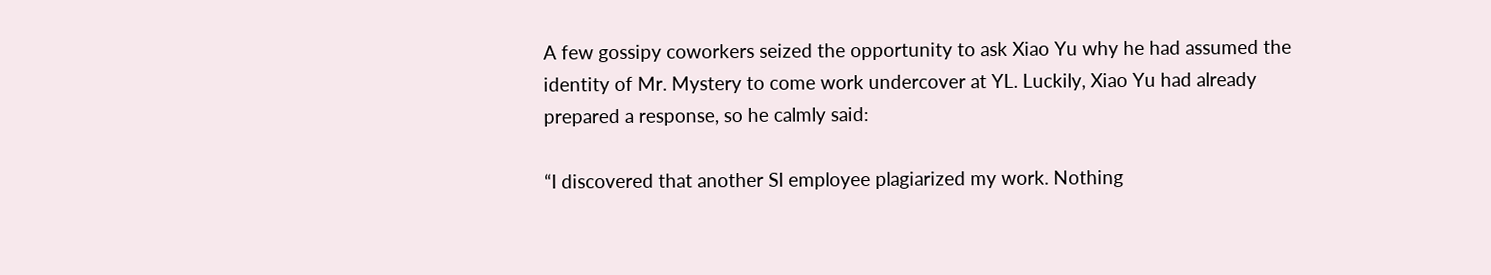A few gossipy coworkers seized the opportunity to ask Xiao Yu why he had assumed the identity of Mr. Mystery to come work undercover at YL. Luckily, Xiao Yu had already prepared a response, so he calmly said:

“I discovered that another SI employee plagiarized my work. Nothing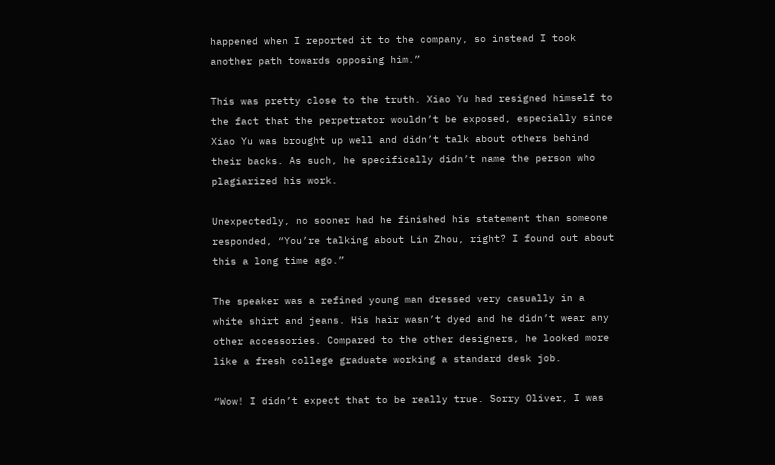happened when I reported it to the company, so instead I took another path towards opposing him.”

This was pretty close to the truth. Xiao Yu had resigned himself to the fact that the perpetrator wouldn’t be exposed, especially since Xiao Yu was brought up well and didn’t talk about others behind their backs. As such, he specifically didn’t name the person who plagiarized his work.

Unexpectedly, no sooner had he finished his statement than someone responded, “You’re talking about Lin Zhou, right? I found out about this a long time ago.”

The speaker was a refined young man dressed very casually in a white shirt and jeans. His hair wasn’t dyed and he didn’t wear any other accessories. Compared to the other designers, he looked more like a fresh college graduate working a standard desk job.

“Wow! I didn’t expect that to be really true. Sorry Oliver, I was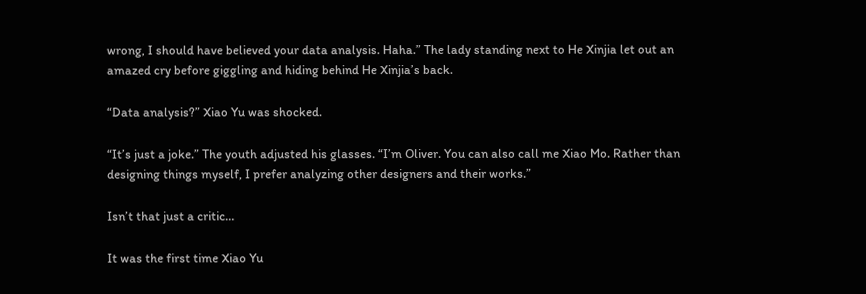wrong, I should have believed your data analysis. Haha.” The lady standing next to He Xinjia let out an amazed cry before giggling and hiding behind He Xinjia’s back.

“Data analysis?” Xiao Yu was shocked.

“It’s just a joke.” The youth adjusted his glasses. “I’m Oliver. You can also call me Xiao Mo. Rather than designing things myself, I prefer analyzing other designers and their works.”

Isn’t that just a critic…

It was the first time Xiao Yu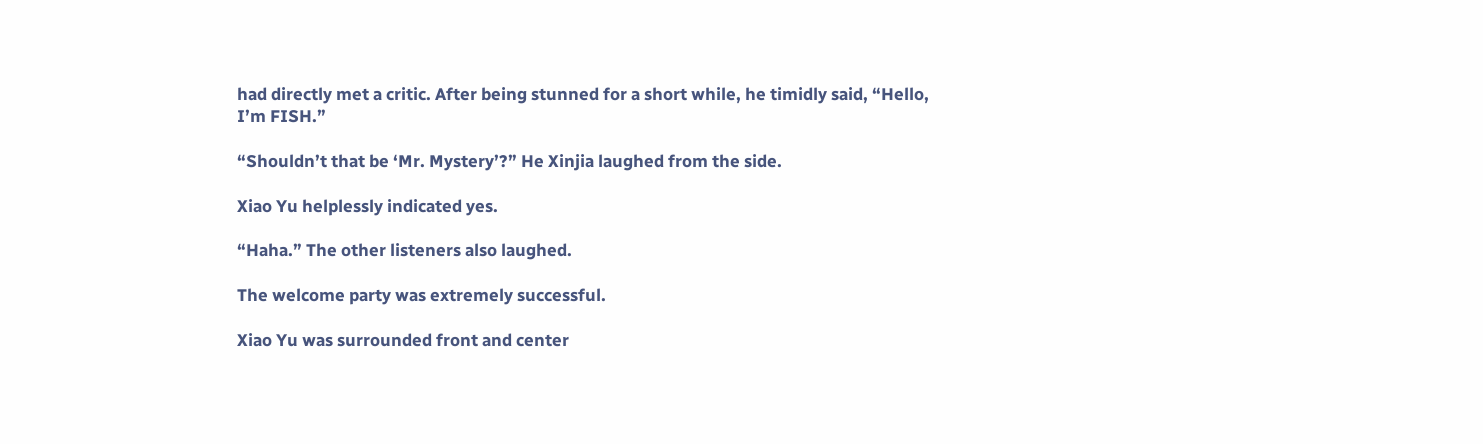had directly met a critic. After being stunned for a short while, he timidly said, “Hello, I’m FISH.”

“Shouldn’t that be ‘Mr. Mystery’?” He Xinjia laughed from the side.

Xiao Yu helplessly indicated yes.

“Haha.” The other listeners also laughed.

The welcome party was extremely successful.

Xiao Yu was surrounded front and center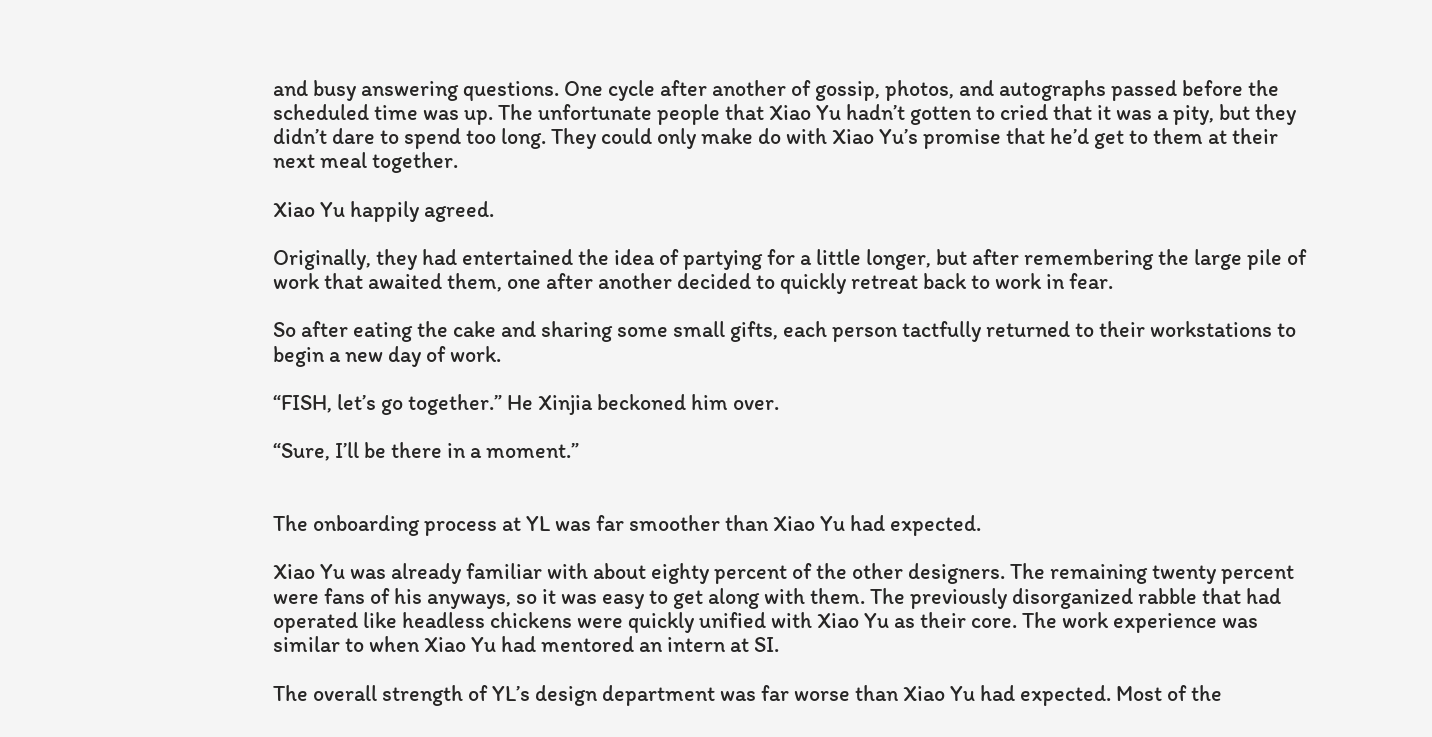and busy answering questions. One cycle after another of gossip, photos, and autographs passed before the scheduled time was up. The unfortunate people that Xiao Yu hadn’t gotten to cried that it was a pity, but they didn’t dare to spend too long. They could only make do with Xiao Yu’s promise that he’d get to them at their next meal together.

Xiao Yu happily agreed.

Originally, they had entertained the idea of partying for a little longer, but after remembering the large pile of work that awaited them, one after another decided to quickly retreat back to work in fear.

So after eating the cake and sharing some small gifts, each person tactfully returned to their workstations to begin a new day of work.

“FISH, let’s go together.” He Xinjia beckoned him over.

“Sure, I’ll be there in a moment.”


The onboarding process at YL was far smoother than Xiao Yu had expected.

Xiao Yu was already familiar with about eighty percent of the other designers. The remaining twenty percent were fans of his anyways, so it was easy to get along with them. The previously disorganized rabble that had operated like headless chickens were quickly unified with Xiao Yu as their core. The work experience was similar to when Xiao Yu had mentored an intern at SI.

The overall strength of YL’s design department was far worse than Xiao Yu had expected. Most of the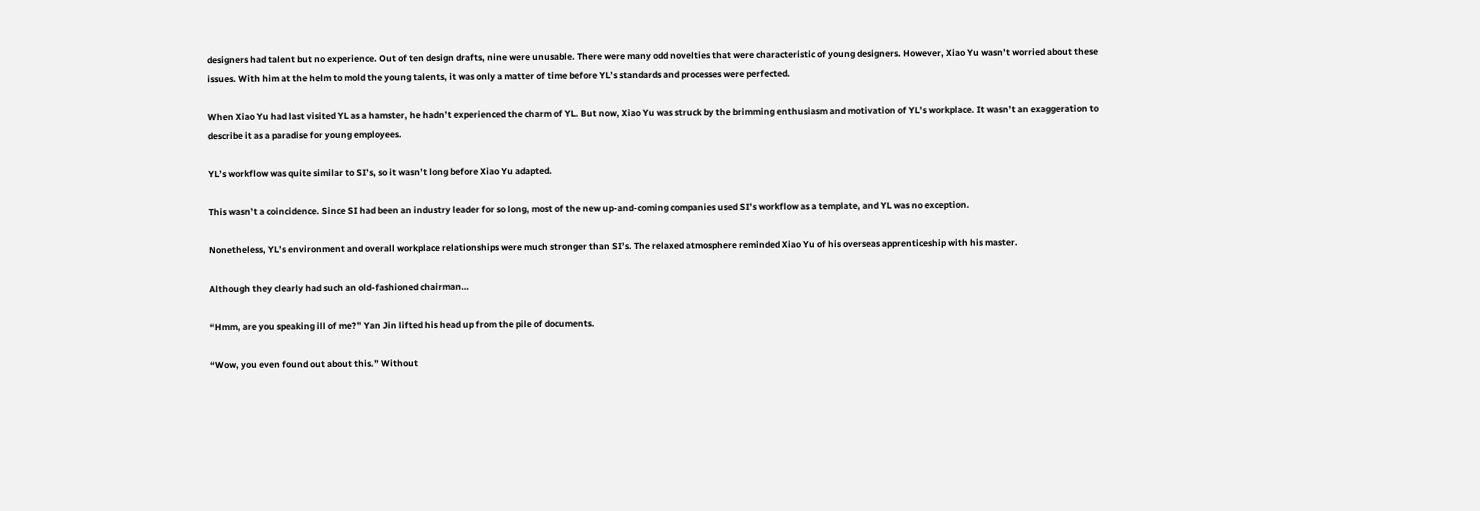designers had talent but no experience. Out of ten design drafts, nine were unusable. There were many odd novelties that were characteristic of young designers. However, Xiao Yu wasn’t worried about these issues. With him at the helm to mold the young talents, it was only a matter of time before YL’s standards and processes were perfected.

When Xiao Yu had last visited YL as a hamster, he hadn’t experienced the charm of YL. But now, Xiao Yu was struck by the brimming enthusiasm and motivation of YL’s workplace. It wasn’t an exaggeration to describe it as a paradise for young employees.

YL’s workflow was quite similar to SI’s, so it wasn’t long before Xiao Yu adapted.

This wasn’t a coincidence. Since SI had been an industry leader for so long, most of the new up-and-coming companies used SI’s workflow as a template, and YL was no exception.

Nonetheless, YL’s environment and overall workplace relationships were much stronger than SI’s. The relaxed atmosphere reminded Xiao Yu of his overseas apprenticeship with his master.

Although they clearly had such an old-fashioned chairman…

“Hmm, are you speaking ill of me?” Yan Jin lifted his head up from the pile of documents.

“Wow, you even found out about this.” Without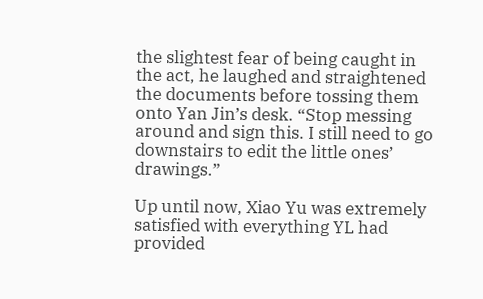the slightest fear of being caught in the act, he laughed and straightened the documents before tossing them onto Yan Jin’s desk. “Stop messing around and sign this. I still need to go downstairs to edit the little ones’ drawings.”

Up until now, Xiao Yu was extremely satisfied with everything YL had provided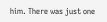him. There was just one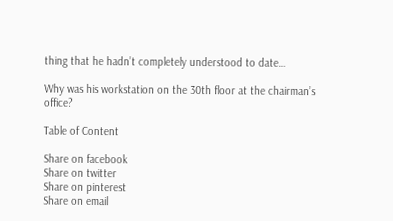thing that he hadn’t completely understood to date…

Why was his workstation on the 30th floor at the chairman’s office?

Table of Content

Share on facebook
Share on twitter
Share on pinterest
Share on email